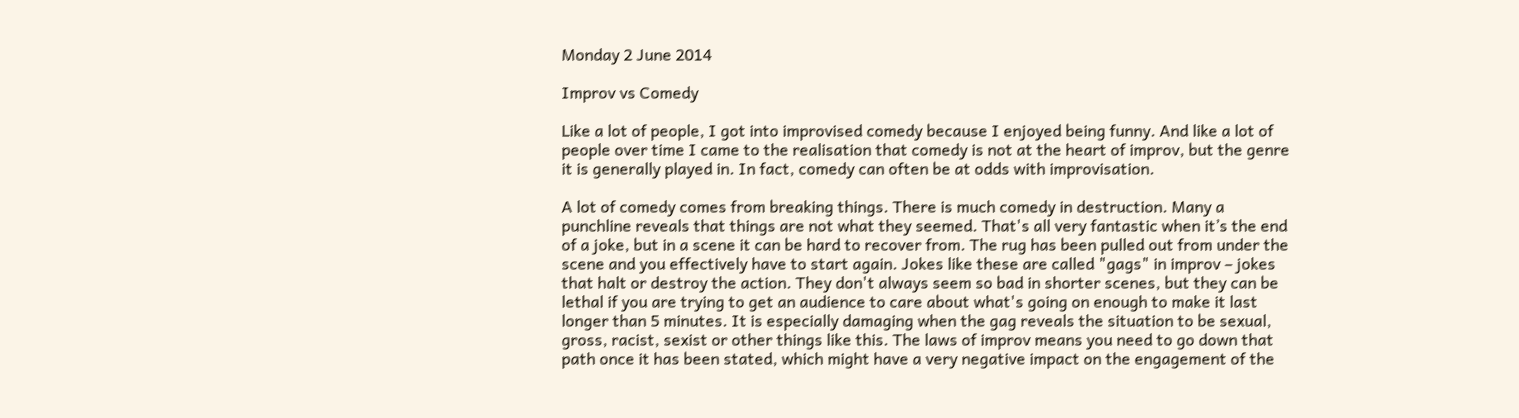Monday 2 June 2014

Improv vs Comedy

Like a lot of people, I got into improvised comedy because I enjoyed being funny. And like a lot of people over time I came to the realisation that comedy is not at the heart of improv, but the genre it is generally played in. In fact, comedy can often be at odds with improvisation.

A lot of comedy comes from breaking things. There is much comedy in destruction. Many a punchline reveals that things are not what they seemed. That's all very fantastic when it’s the end of a joke, but in a scene it can be hard to recover from. The rug has been pulled out from under the scene and you effectively have to start again. Jokes like these are called "gags" in improv – jokes that halt or destroy the action. They don't always seem so bad in shorter scenes, but they can be lethal if you are trying to get an audience to care about what's going on enough to make it last longer than 5 minutes. It is especially damaging when the gag reveals the situation to be sexual, gross, racist, sexist or other things like this. The laws of improv means you need to go down that path once it has been stated, which might have a very negative impact on the engagement of the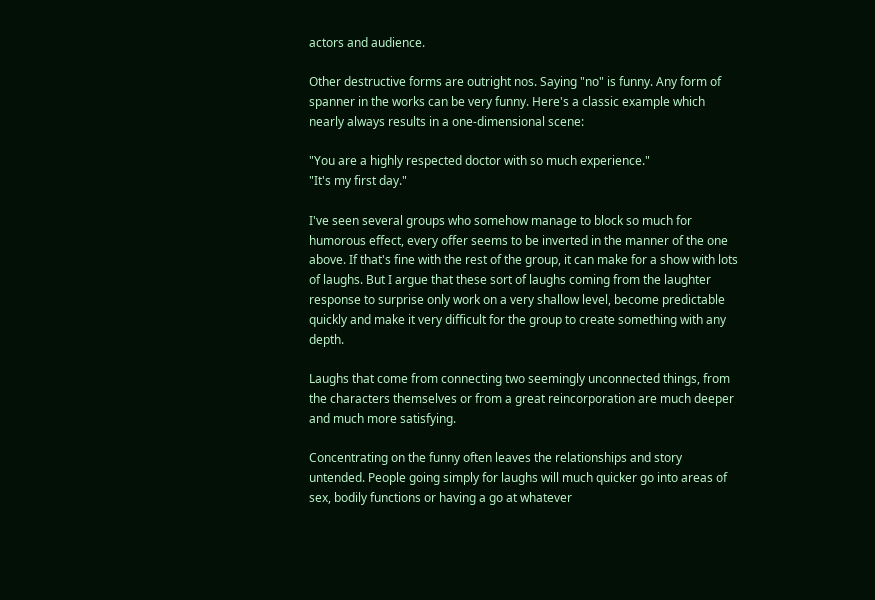actors and audience.

Other destructive forms are outright nos. Saying "no" is funny. Any form of spanner in the works can be very funny. Here's a classic example which nearly always results in a one-dimensional scene:

"You are a highly respected doctor with so much experience."
"It's my first day."

I've seen several groups who somehow manage to block so much for humorous effect, every offer seems to be inverted in the manner of the one above. If that's fine with the rest of the group, it can make for a show with lots of laughs. But I argue that these sort of laughs coming from the laughter response to surprise only work on a very shallow level, become predictable quickly and make it very difficult for the group to create something with any depth.

Laughs that come from connecting two seemingly unconnected things, from the characters themselves or from a great reincorporation are much deeper and much more satisfying.

Concentrating on the funny often leaves the relationships and story untended. People going simply for laughs will much quicker go into areas of sex, bodily functions or having a go at whatever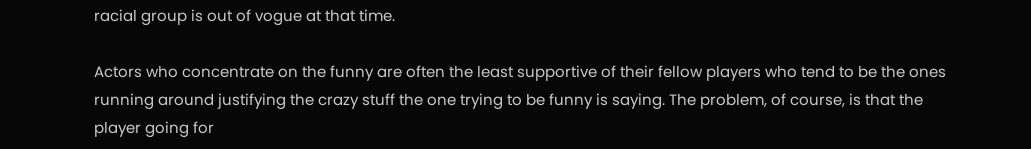racial group is out of vogue at that time.

Actors who concentrate on the funny are often the least supportive of their fellow players who tend to be the ones running around justifying the crazy stuff the one trying to be funny is saying. The problem, of course, is that the player going for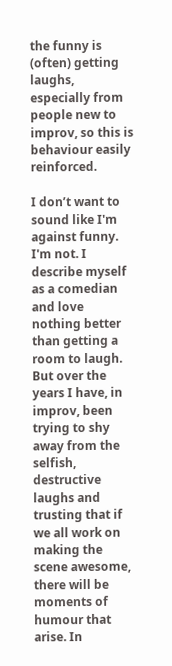the funny is (often) getting laughs, especially from people new to improv, so this is behaviour easily reinforced.

I don’t want to sound like I'm against funny. I'm not. I describe myself as a comedian and love nothing better than getting a room to laugh. But over the years I have, in improv, been trying to shy away from the selfish, destructive laughs and trusting that if we all work on making the scene awesome, there will be moments of humour that arise. In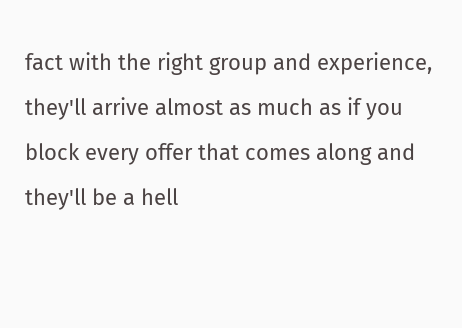fact with the right group and experience, they'll arrive almost as much as if you block every offer that comes along and they'll be a hell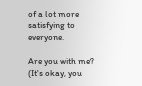of a lot more satisfying to everyone.

Are you with me?
(It's okay, you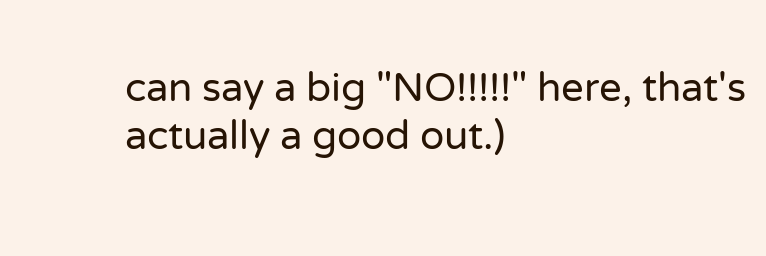can say a big "NO!!!!!" here, that's actually a good out.)